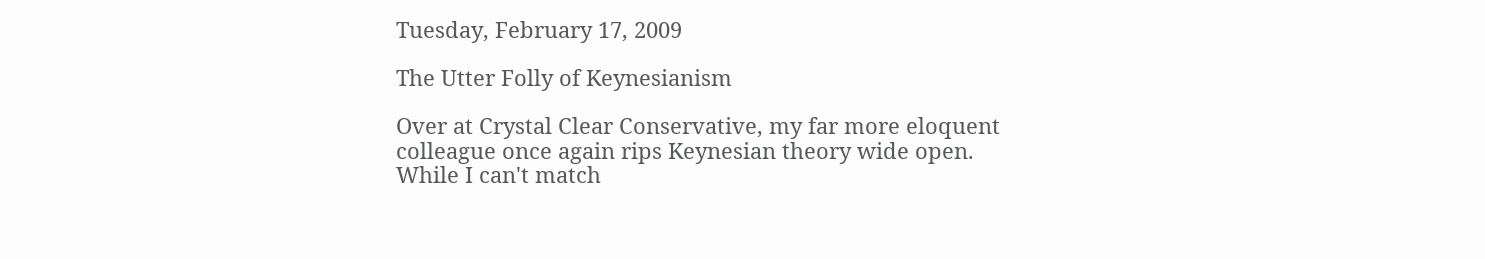Tuesday, February 17, 2009

The Utter Folly of Keynesianism

Over at Crystal Clear Conservative, my far more eloquent colleague once again rips Keynesian theory wide open. While I can't match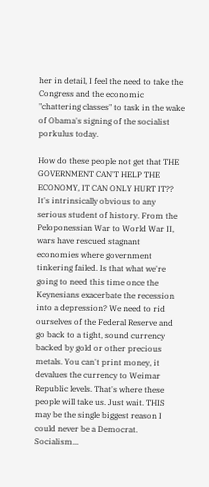her in detail, I feel the need to take the Congress and the economic "chattering classes" to task in the wake of Obama's signing of the socialist porkulus today.

How do these people not get that THE GOVERNMENT CAN'T HELP THE ECONOMY, IT CAN ONLY HURT IT?? It's intrinsically obvious to any serious student of history. From the Peloponessian War to World War II, wars have rescued stagnant economies where government tinkering failed. Is that what we're going to need this time once the Keynesians exacerbate the recession into a depression? We need to rid ourselves of the Federal Reserve and go back to a tight, sound currency backed by gold or other precious metals. You can't print money, it devalues the currency to Weimar Republic levels. That's where these people will take us. Just wait. THIS may be the single biggest reason I could never be a Democrat. Socialism...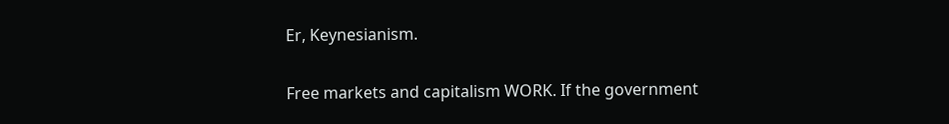Er, Keynesianism.

Free markets and capitalism WORK. If the government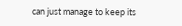can just manage to keep its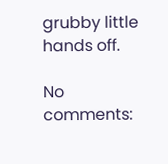grubby little hands off.

No comments: